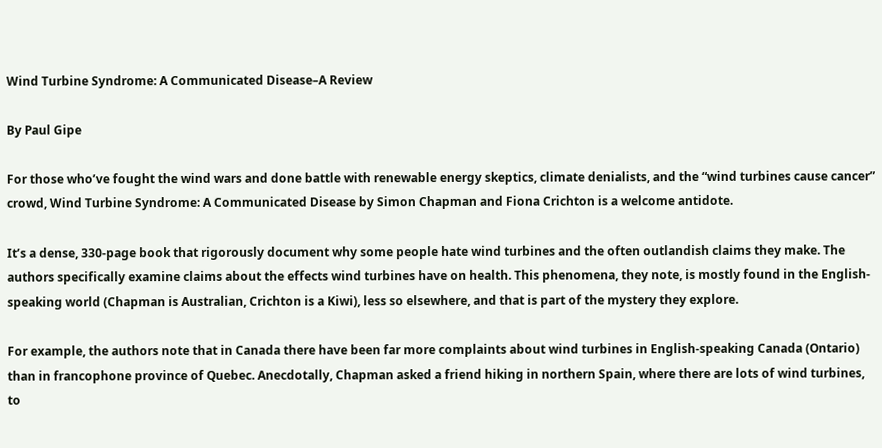Wind Turbine Syndrome: A Communicated Disease–A Review

By Paul Gipe

For those who’ve fought the wind wars and done battle with renewable energy skeptics, climate denialists, and the “wind turbines cause cancer” crowd, Wind Turbine Syndrome: A Communicated Disease by Simon Chapman and Fiona Crichton is a welcome antidote.

It’s a dense, 330-page book that rigorously document why some people hate wind turbines and the often outlandish claims they make. The authors specifically examine claims about the effects wind turbines have on health. This phenomena, they note, is mostly found in the English-speaking world (Chapman is Australian, Crichton is a Kiwi), less so elsewhere, and that is part of the mystery they explore.

For example, the authors note that in Canada there have been far more complaints about wind turbines in English-speaking Canada (Ontario) than in francophone province of Quebec. Anecdotally, Chapman asked a friend hiking in northern Spain, where there are lots of wind turbines, to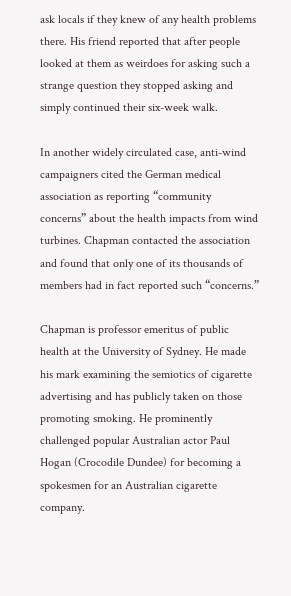ask locals if they knew of any health problems there. His friend reported that after people looked at them as weirdoes for asking such a strange question they stopped asking and simply continued their six-week walk.

In another widely circulated case, anti-wind campaigners cited the German medical association as reporting “community concerns” about the health impacts from wind turbines. Chapman contacted the association and found that only one of its thousands of members had in fact reported such “concerns.”

Chapman is professor emeritus of public health at the University of Sydney. He made his mark examining the semiotics of cigarette advertising and has publicly taken on those promoting smoking. He prominently challenged popular Australian actor Paul Hogan (Crocodile Dundee) for becoming a spokesmen for an Australian cigarette company.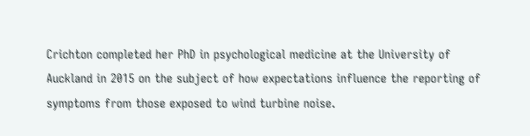Crichton completed her PhD in psychological medicine at the University of Auckland in 2015 on the subject of how expectations influence the reporting of symptoms from those exposed to wind turbine noise.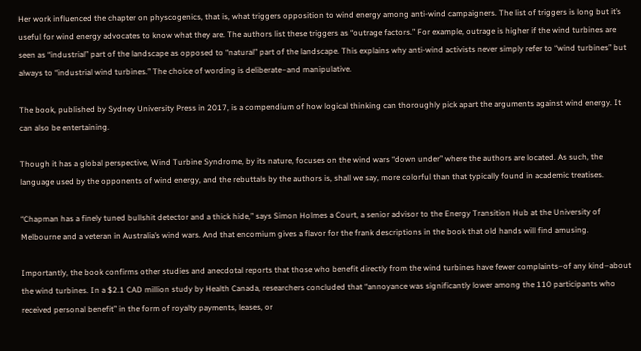Her work influenced the chapter on physcogenics, that is, what triggers opposition to wind energy among anti-wind campaigners. The list of triggers is long but it’s useful for wind energy advocates to know what they are. The authors list these triggers as “outrage factors.” For example, outrage is higher if the wind turbines are seen as “industrial” part of the landscape as opposed to “natural” part of the landscape. This explains why anti-wind activists never simply refer to “wind turbines” but always to “industrial wind turbines.” The choice of wording is deliberate–and manipulative.

The book, published by Sydney University Press in 2017, is a compendium of how logical thinking can thoroughly pick apart the arguments against wind energy. It can also be entertaining.

Though it has a global perspective, Wind Turbine Syndrome, by its nature, focuses on the wind wars “down under” where the authors are located. As such, the language used by the opponents of wind energy, and the rebuttals by the authors is, shall we say, more colorful than that typically found in academic treatises.

“Chapman has a finely tuned bullshit detector and a thick hide,” says Simon Holmes a Court, a senior advisor to the Energy Transition Hub at the University of Melbourne and a veteran in Australia’s wind wars. And that encomium gives a flavor for the frank descriptions in the book that old hands will find amusing.

Importantly, the book confirms other studies and anecdotal reports that those who benefit directly from the wind turbines have fewer complaints–of any kind–about the wind turbines. In a $2.1 CAD million study by Health Canada, researchers concluded that “annoyance was significantly lower among the 110 participants who received personal benefit” in the form of royalty payments, leases, or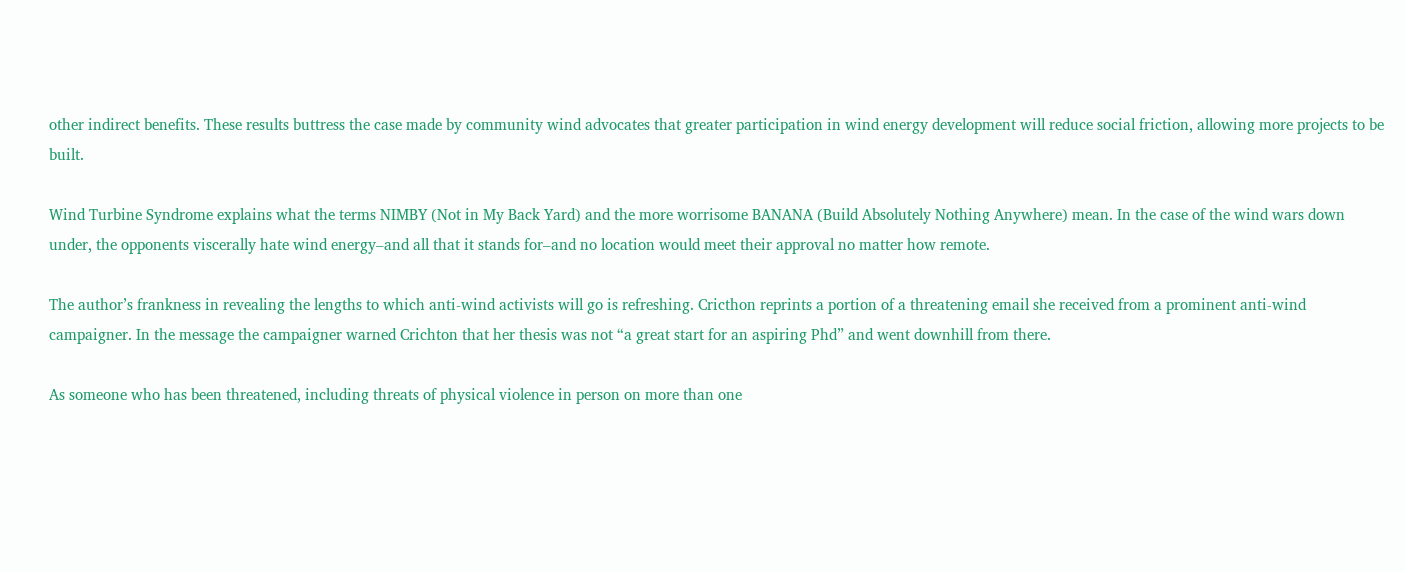other indirect benefits. These results buttress the case made by community wind advocates that greater participation in wind energy development will reduce social friction, allowing more projects to be built.

Wind Turbine Syndrome explains what the terms NIMBY (Not in My Back Yard) and the more worrisome BANANA (Build Absolutely Nothing Anywhere) mean. In the case of the wind wars down under, the opponents viscerally hate wind energy–and all that it stands for–and no location would meet their approval no matter how remote.

The author’s frankness in revealing the lengths to which anti-wind activists will go is refreshing. Cricthon reprints a portion of a threatening email she received from a prominent anti-wind campaigner. In the message the campaigner warned Crichton that her thesis was not “a great start for an aspiring Phd” and went downhill from there.

As someone who has been threatened, including threats of physical violence in person on more than one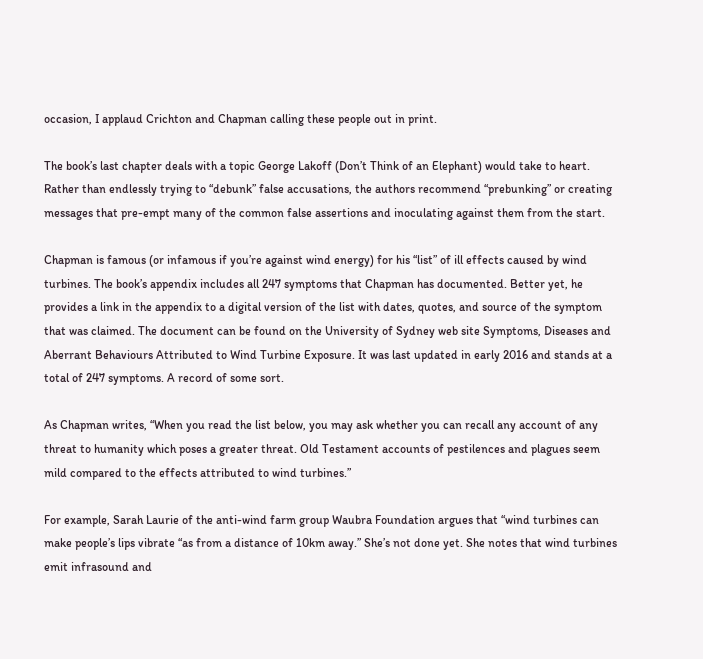occasion, I applaud Crichton and Chapman calling these people out in print.

The book’s last chapter deals with a topic George Lakoff (Don’t Think of an Elephant) would take to heart. Rather than endlessly trying to “debunk” false accusations, the authors recommend “prebunking” or creating messages that pre-empt many of the common false assertions and inoculating against them from the start.

Chapman is famous (or infamous if you’re against wind energy) for his “list” of ill effects caused by wind turbines. The book’s appendix includes all 247 symptoms that Chapman has documented. Better yet, he provides a link in the appendix to a digital version of the list with dates, quotes, and source of the symptom that was claimed. The document can be found on the University of Sydney web site Symptoms, Diseases and Aberrant Behaviours Attributed to Wind Turbine Exposure. It was last updated in early 2016 and stands at a total of 247 symptoms. A record of some sort.

As Chapman writes, “When you read the list below, you may ask whether you can recall any account of any threat to humanity which poses a greater threat. Old Testament accounts of pestilences and plagues seem mild compared to the effects attributed to wind turbines.”

For example, Sarah Laurie of the anti-wind farm group Waubra Foundation argues that “wind turbines can make people’s lips vibrate “as from a distance of 10km away.” She’s not done yet. She notes that wind turbines emit infrasound and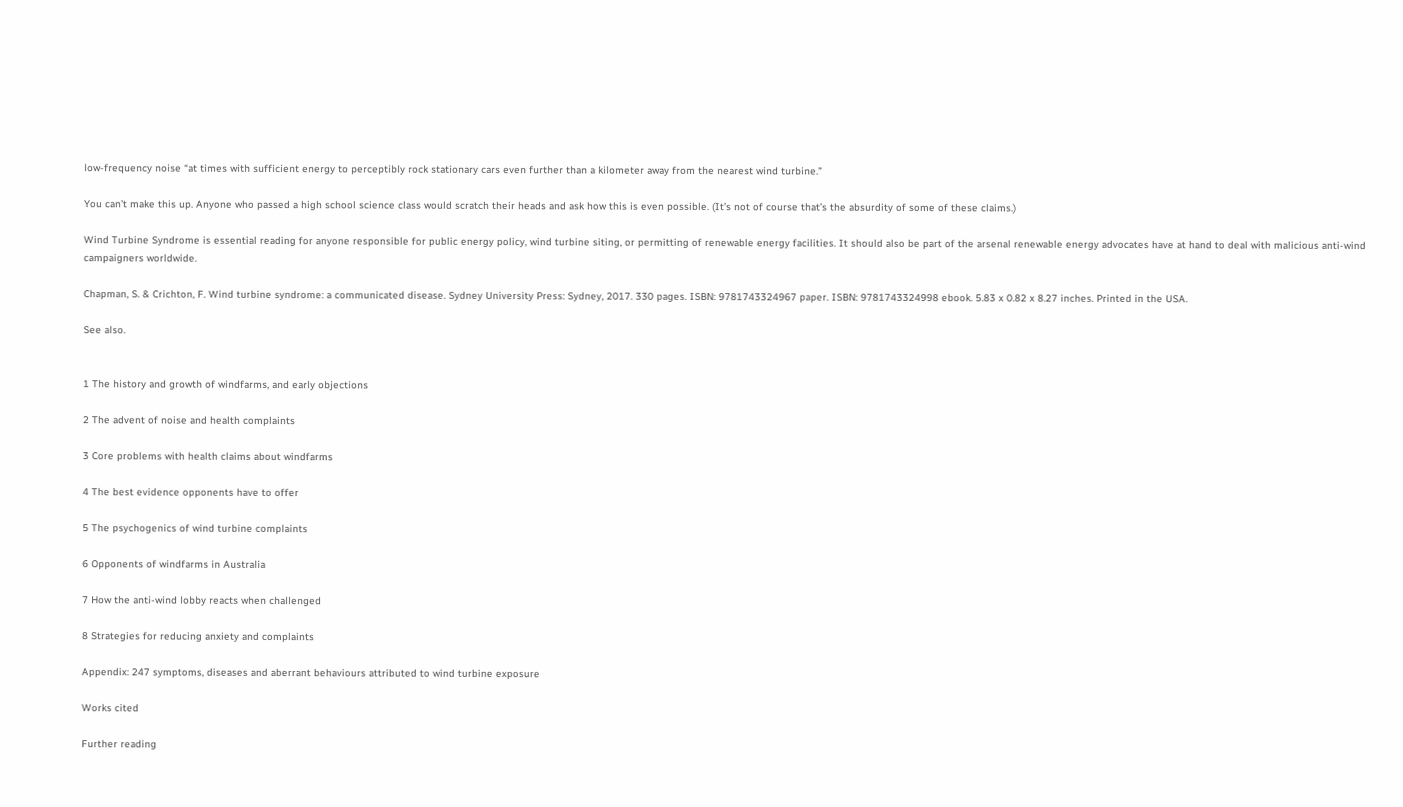low-frequency noise “at times with sufficient energy to perceptibly rock stationary cars even further than a kilometer away from the nearest wind turbine.”

You can’t make this up. Anyone who passed a high school science class would scratch their heads and ask how this is even possible. (It’s not of course that’s the absurdity of some of these claims.)

Wind Turbine Syndrome is essential reading for anyone responsible for public energy policy, wind turbine siting, or permitting of renewable energy facilities. It should also be part of the arsenal renewable energy advocates have at hand to deal with malicious anti-wind campaigners worldwide.

Chapman, S. & Crichton, F. Wind turbine syndrome: a communicated disease. Sydney University Press: Sydney, 2017. 330 pages. ISBN: 9781743324967 paper. ISBN: 9781743324998 ebook. 5.83 x 0.82 x 8.27 inches. Printed in the USA.

See also.


1 The history and growth of windfarms, and early objections

2 The advent of noise and health complaints

3 Core problems with health claims about windfarms

4 The best evidence opponents have to offer

5 The psychogenics of wind turbine complaints

6 Opponents of windfarms in Australia

7 How the anti-wind lobby reacts when challenged

8 Strategies for reducing anxiety and complaints

Appendix: 247 symptoms, diseases and aberrant behaviours attributed to wind turbine exposure

Works cited

Further reading